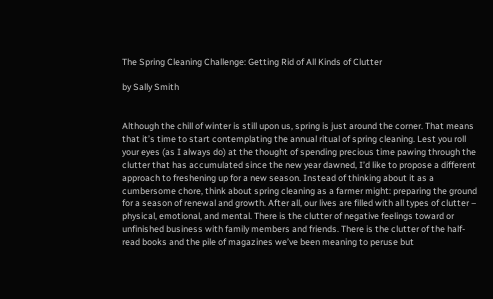The Spring Cleaning Challenge: Getting Rid of All Kinds of Clutter

by Sally Smith


Although the chill of winter is still upon us, spring is just around the corner. That means that it’s time to start contemplating the annual ritual of spring cleaning. Lest you roll your eyes (as I always do) at the thought of spending precious time pawing through the clutter that has accumulated since the new year dawned, I’d like to propose a different approach to freshening up for a new season. Instead of thinking about it as a cumbersome chore, think about spring cleaning as a farmer might: preparing the ground for a season of renewal and growth. After all, our lives are filled with all types of clutter – physical, emotional, and mental. There is the clutter of negative feelings toward or unfinished business with family members and friends. There is the clutter of the half-read books and the pile of magazines we’ve been meaning to peruse but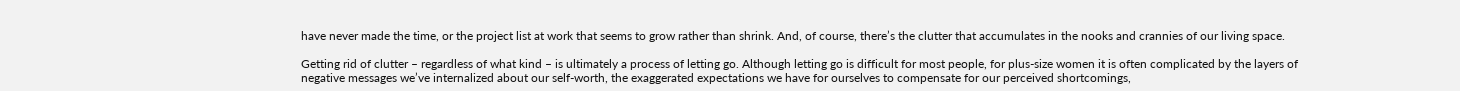have never made the time, or the project list at work that seems to grow rather than shrink. And, of course, there’s the clutter that accumulates in the nooks and crannies of our living space.

Getting rid of clutter – regardless of what kind – is ultimately a process of letting go. Although letting go is difficult for most people, for plus-size women it is often complicated by the layers of negative messages we’ve internalized about our self-worth, the exaggerated expectations we have for ourselves to compensate for our perceived shortcomings,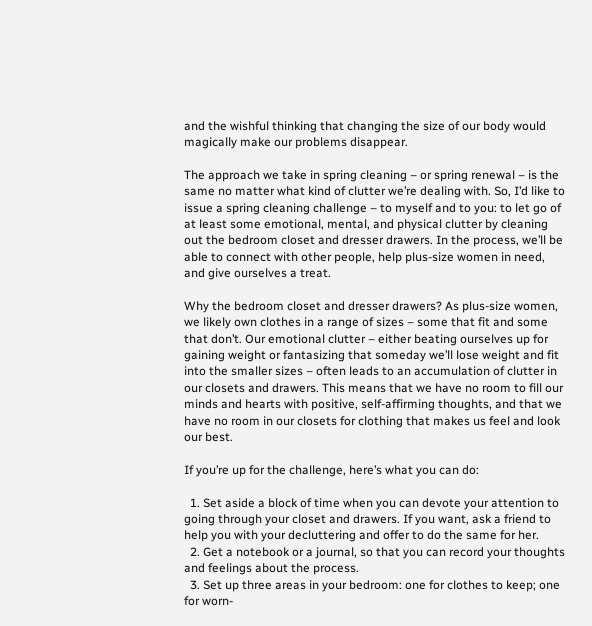and the wishful thinking that changing the size of our body would magically make our problems disappear.

The approach we take in spring cleaning – or spring renewal – is the same no matter what kind of clutter we’re dealing with. So, I’d like to issue a spring cleaning challenge – to myself and to you: to let go of at least some emotional, mental, and physical clutter by cleaning out the bedroom closet and dresser drawers. In the process, we’ll be able to connect with other people, help plus-size women in need, and give ourselves a treat.

Why the bedroom closet and dresser drawers? As plus-size women, we likely own clothes in a range of sizes – some that fit and some that don’t. Our emotional clutter – either beating ourselves up for gaining weight or fantasizing that someday we’ll lose weight and fit into the smaller sizes – often leads to an accumulation of clutter in our closets and drawers. This means that we have no room to fill our minds and hearts with positive, self-affirming thoughts, and that we have no room in our closets for clothing that makes us feel and look our best.

If you’re up for the challenge, here’s what you can do:

  1. Set aside a block of time when you can devote your attention to going through your closet and drawers. If you want, ask a friend to help you with your decluttering and offer to do the same for her.
  2. Get a notebook or a journal, so that you can record your thoughts and feelings about the process.
  3. Set up three areas in your bedroom: one for clothes to keep; one for worn-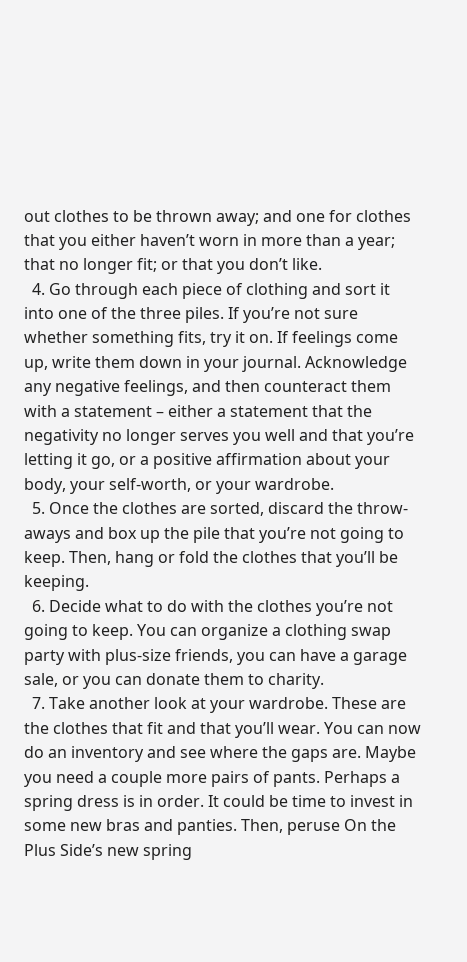out clothes to be thrown away; and one for clothes that you either haven’t worn in more than a year; that no longer fit; or that you don’t like.
  4. Go through each piece of clothing and sort it into one of the three piles. If you’re not sure whether something fits, try it on. If feelings come up, write them down in your journal. Acknowledge any negative feelings, and then counteract them with a statement – either a statement that the negativity no longer serves you well and that you’re letting it go, or a positive affirmation about your body, your self-worth, or your wardrobe.
  5. Once the clothes are sorted, discard the throw-aways and box up the pile that you’re not going to keep. Then, hang or fold the clothes that you’ll be keeping.
  6. Decide what to do with the clothes you’re not going to keep. You can organize a clothing swap party with plus-size friends, you can have a garage sale, or you can donate them to charity.
  7. Take another look at your wardrobe. These are the clothes that fit and that you’ll wear. You can now do an inventory and see where the gaps are. Maybe you need a couple more pairs of pants. Perhaps a spring dress is in order. It could be time to invest in some new bras and panties. Then, peruse On the Plus Side’s new spring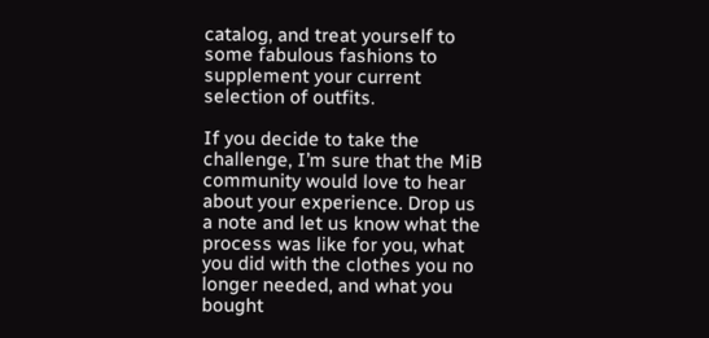catalog, and treat yourself to some fabulous fashions to supplement your current selection of outfits.

If you decide to take the challenge, I’m sure that the MiB community would love to hear about your experience. Drop us a note and let us know what the process was like for you, what you did with the clothes you no longer needed, and what you bought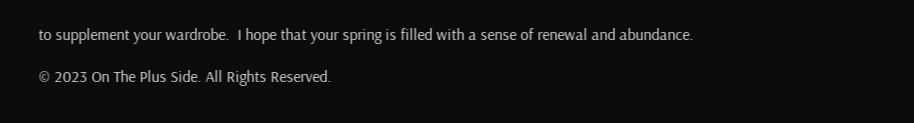to supplement your wardrobe.  I hope that your spring is filled with a sense of renewal and abundance.

© 2023 On The Plus Side. All Rights Reserved.